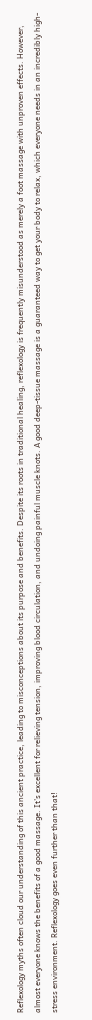Reflexology myths often cloud our understanding of this ancient practice, leading to misconceptions about its purpose and benefits. Despite its roots in traditional healing, reflexology is frequently misunderstood as merely a foot massage with unproven effects. However, almost everyone knows the benefits of a good massage. It’s excellent for relieving tension, improving blood circulation, and undoing painful muscle knots. A good deep-tissue massage is a guaranteed way to get your body to relax, which everyone needs in an incredibly high-stress environment. Reflexology goes even further than that!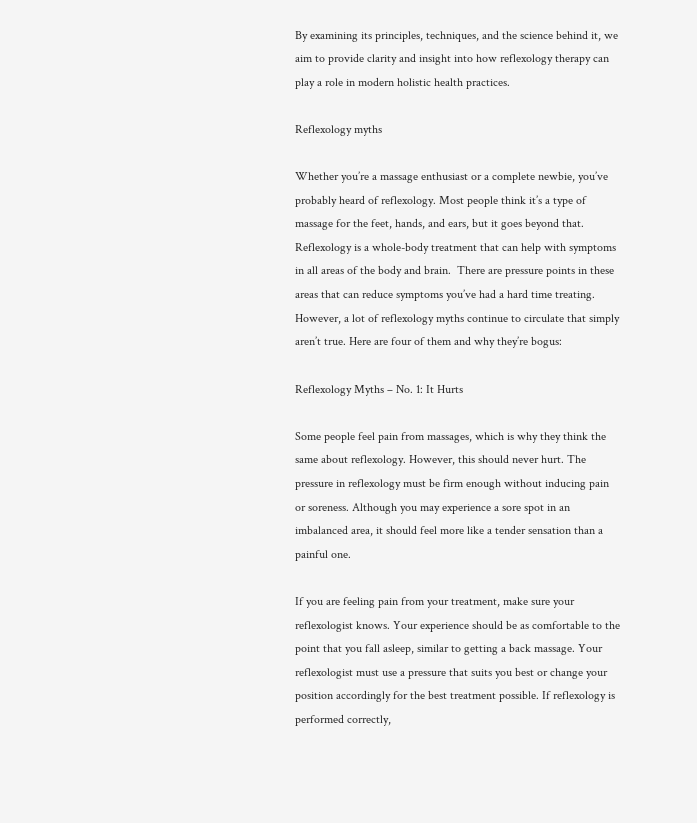By examining its principles, techniques, and the science behind it, we aim to provide clarity and insight into how reflexology therapy can play a role in modern holistic health practices.

Reflexology myths

Whether you’re a massage enthusiast or a complete newbie, you’ve probably heard of reflexology. Most people think it’s a type of massage for the feet, hands, and ears, but it goes beyond that. Reflexology is a whole-body treatment that can help with symptoms in all areas of the body and brain.  There are pressure points in these areas that can reduce symptoms you’ve had a hard time treating. However, a lot of reflexology myths continue to circulate that simply aren’t true. Here are four of them and why they’re bogus:

Reflexology Myths – No. 1: It Hurts

Some people feel pain from massages, which is why they think the same about reflexology. However, this should never hurt. The pressure in reflexology must be firm enough without inducing pain or soreness. Although you may experience a sore spot in an imbalanced area, it should feel more like a tender sensation than a painful one.

If you are feeling pain from your treatment, make sure your reflexologist knows. Your experience should be as comfortable to the point that you fall asleep, similar to getting a back massage. Your reflexologist must use a pressure that suits you best or change your position accordingly for the best treatment possible. If reflexology is performed correctly,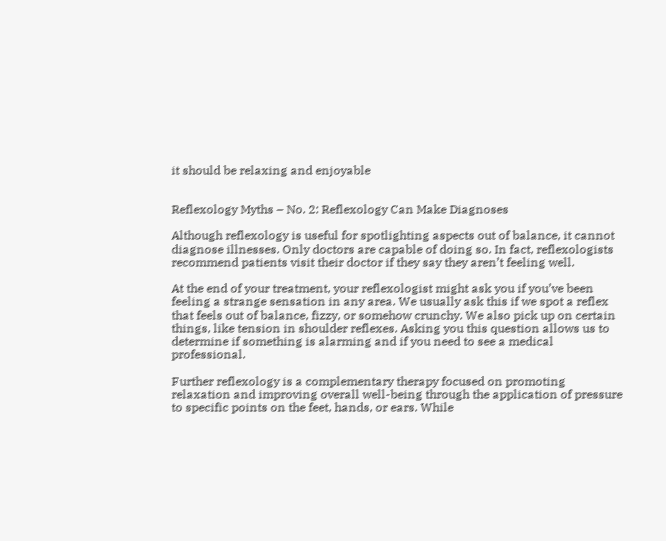it should be relaxing and enjoyable


Reflexology Myths – No. 2: Reflexology Can Make Diagnoses

Although reflexology is useful for spotlighting aspects out of balance, it cannot diagnose illnesses. Only doctors are capable of doing so. In fact, reflexologists recommend patients visit their doctor if they say they aren’t feeling well.

At the end of your treatment, your reflexologist might ask you if you’ve been feeling a strange sensation in any area. We usually ask this if we spot a reflex that feels out of balance, fizzy, or somehow crunchy. We also pick up on certain things, like tension in shoulder reflexes. Asking you this question allows us to determine if something is alarming and if you need to see a medical professional.

Further reflexology is a complementary therapy focused on promoting relaxation and improving overall well-being through the application of pressure to specific points on the feet, hands, or ears. While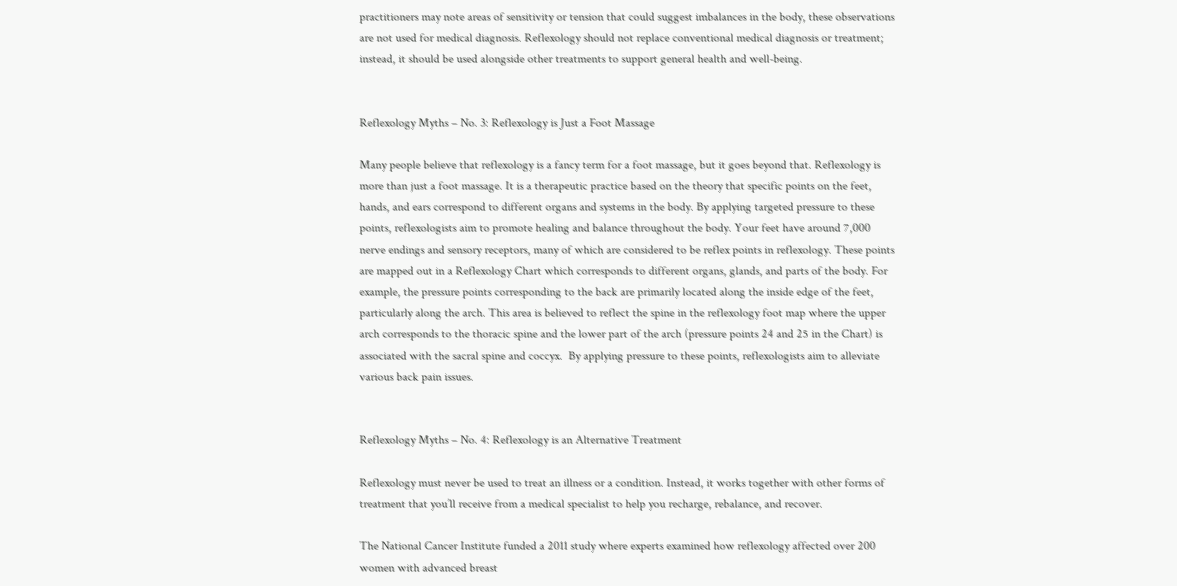practitioners may note areas of sensitivity or tension that could suggest imbalances in the body, these observations are not used for medical diagnosis. Reflexology should not replace conventional medical diagnosis or treatment; instead, it should be used alongside other treatments to support general health and well-being.


Reflexology Myths – No. 3: Reflexology is Just a Foot Massage

Many people believe that reflexology is a fancy term for a foot massage, but it goes beyond that. Reflexology is more than just a foot massage. It is a therapeutic practice based on the theory that specific points on the feet, hands, and ears correspond to different organs and systems in the body. By applying targeted pressure to these points, reflexologists aim to promote healing and balance throughout the body. Your feet have around 7,000 nerve endings and sensory receptors, many of which are considered to be reflex points in reflexology. These points are mapped out in a Reflexology Chart which corresponds to different organs, glands, and parts of the body. For example, the pressure points corresponding to the back are primarily located along the inside edge of the feet, particularly along the arch. This area is believed to reflect the spine in the reflexology foot map where the upper arch corresponds to the thoracic spine and the lower part of the arch (pressure points 24 and 25 in the Chart) is associated with the sacral spine and coccyx.  By applying pressure to these points, reflexologists aim to alleviate various back pain issues.


Reflexology Myths – No. 4: Reflexology is an Alternative Treatment

Reflexology must never be used to treat an illness or a condition. Instead, it works together with other forms of treatment that you’ll receive from a medical specialist to help you recharge, rebalance, and recover.

The National Cancer Institute funded a 2011 study where experts examined how reflexology affected over 200 women with advanced breast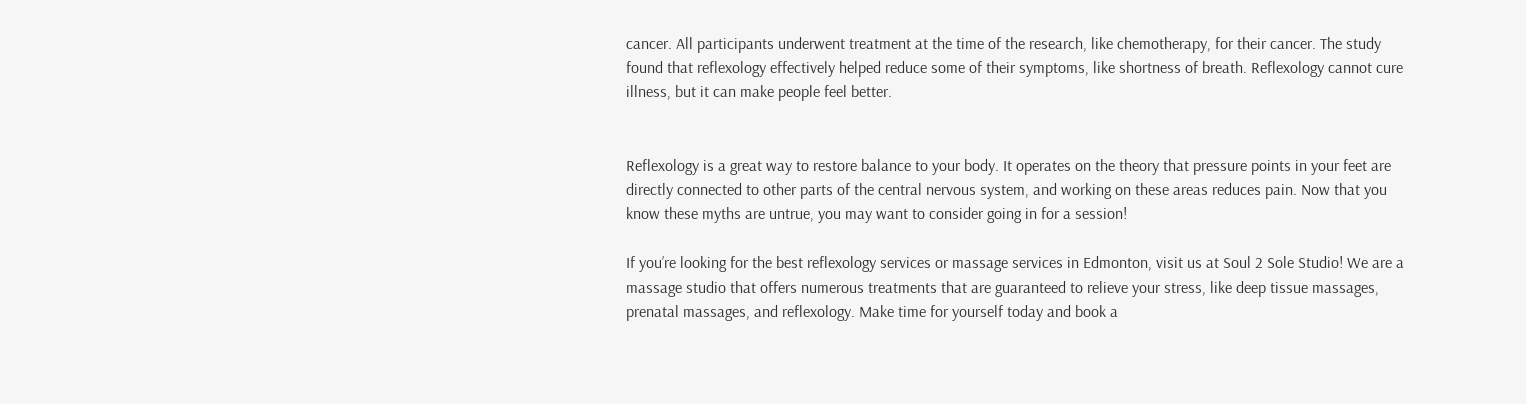cancer. All participants underwent treatment at the time of the research, like chemotherapy, for their cancer. The study found that reflexology effectively helped reduce some of their symptoms, like shortness of breath. Reflexology cannot cure illness, but it can make people feel better.


Reflexology is a great way to restore balance to your body. It operates on the theory that pressure points in your feet are directly connected to other parts of the central nervous system, and working on these areas reduces pain. Now that you know these myths are untrue, you may want to consider going in for a session!

If you’re looking for the best reflexology services or massage services in Edmonton, visit us at Soul 2 Sole Studio! We are a massage studio that offers numerous treatments that are guaranteed to relieve your stress, like deep tissue massages, prenatal massages, and reflexology. Make time for yourself today and book a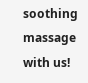soothing massage with us!